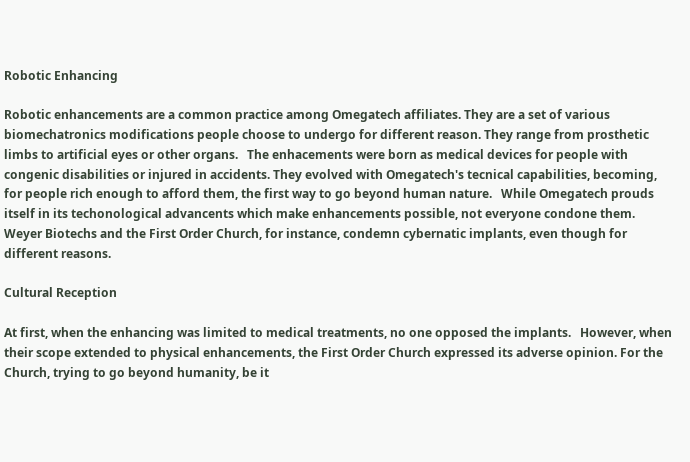Robotic Enhancing

Robotic enhancements are a common practice among Omegatech affiliates. They are a set of various biomechatronics modifications people choose to undergo for different reason. They range from prosthetic limbs to artificial eyes or other organs.   The enhacements were born as medical devices for people with congenic disabilities or injured in accidents. They evolved with Omegatech's tecnical capabilities, becoming, for people rich enough to afford them, the first way to go beyond human nature.   While Omegatech prouds itself in its techonological advancents which make enhancements possible, not everyone condone them. Weyer Biotechs and the First Order Church, for instance, condemn cybernatic implants, even though for different reasons.

Cultural Reception

At first, when the enhancing was limited to medical treatments, no one opposed the implants.   However, when their scope extended to physical enhancements, the First Order Church expressed its adverse opinion. For the Church, trying to go beyond humanity, be it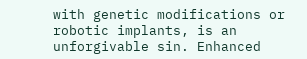with genetic modifications or robotic implants, is an unforgivable sin. Enhanced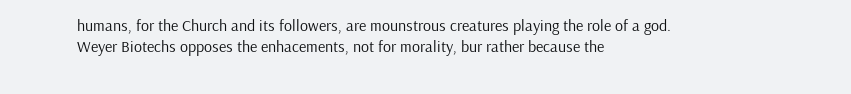humans, for the Church and its followers, are mounstrous creatures playing the role of a god.   Weyer Biotechs opposes the enhacements, not for morality, bur rather because the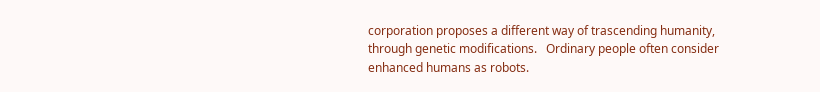corporation proposes a different way of trascending humanity, through genetic modifications.   Ordinary people often consider enhanced humans as robots.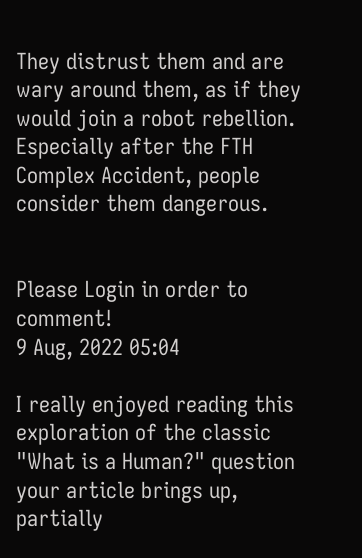They distrust them and are wary around them, as if they would join a robot rebellion. Especially after the FTH Complex Accident, people consider them dangerous.


Please Login in order to comment!
9 Aug, 2022 05:04

I really enjoyed reading this exploration of the classic "What is a Human?" question your article brings up, partially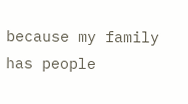because my family has people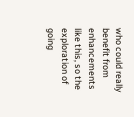who could really benefit from enhancements like this, so the exploration of going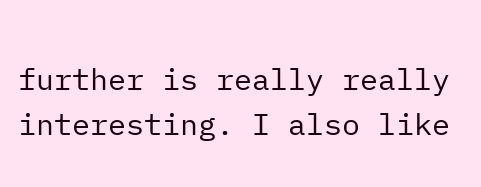further is really really interesting. I also like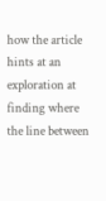how the article hints at an exploration at finding where the line between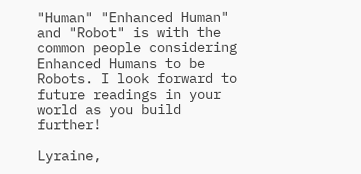"Human" "Enhanced Human" and "Robot" is with the common people considering Enhanced Humans to be Robots. I look forward to future readings in your world as you build further!

Lyraine,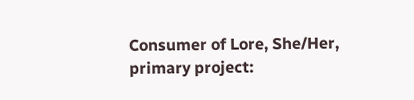Consumer of Lore, She/Her, primary project: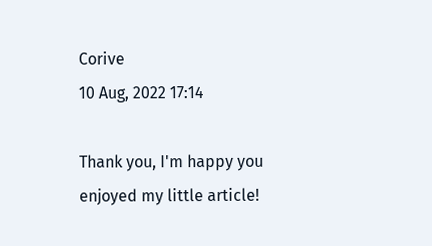Corive
10 Aug, 2022 17:14

Thank you, I'm happy you enjoyed my little article!